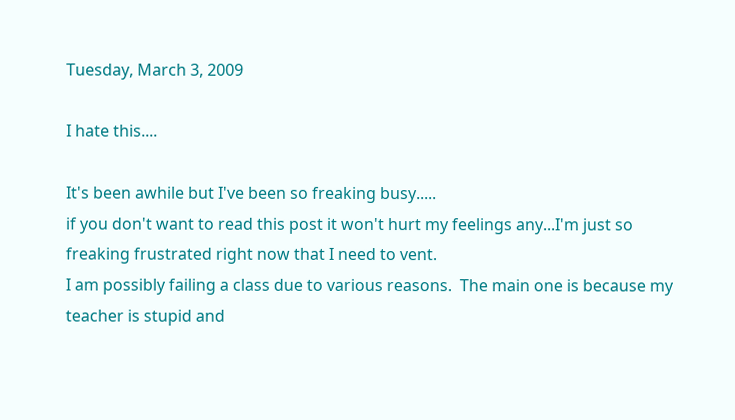Tuesday, March 3, 2009

I hate this....

It's been awhile but I've been so freaking busy.....
if you don't want to read this post it won't hurt my feelings any...I'm just so freaking frustrated right now that I need to vent.
I am possibly failing a class due to various reasons.  The main one is because my teacher is stupid and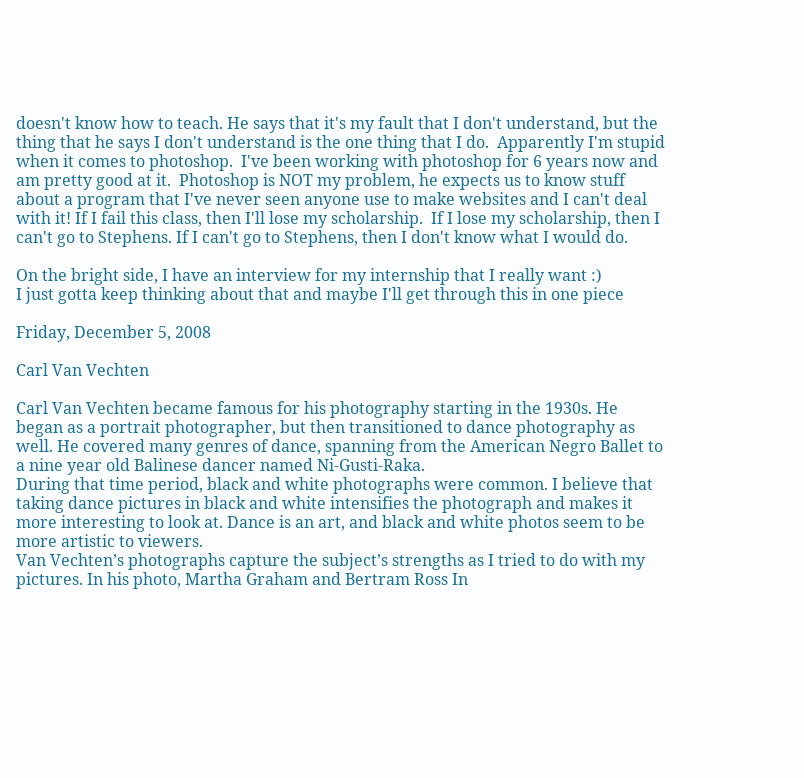doesn't know how to teach. He says that it's my fault that I don't understand, but the thing that he says I don't understand is the one thing that I do.  Apparently I'm stupid when it comes to photoshop.  I've been working with photoshop for 6 years now and am pretty good at it.  Photoshop is NOT my problem, he expects us to know stuff about a program that I've never seen anyone use to make websites and I can't deal with it! If I fail this class, then I'll lose my scholarship.  If I lose my scholarship, then I can't go to Stephens. If I can't go to Stephens, then I don't know what I would do.

On the bright side, I have an interview for my internship that I really want :)
I just gotta keep thinking about that and maybe I'll get through this in one piece

Friday, December 5, 2008

Carl Van Vechten

Carl Van Vechten became famous for his photography starting in the 1930s. He began as a portrait photographer, but then transitioned to dance photography as well. He covered many genres of dance, spanning from the American Negro Ballet to a nine year old Balinese dancer named Ni-Gusti-Raka.
During that time period, black and white photographs were common. I believe that taking dance pictures in black and white intensifies the photograph and makes it more interesting to look at. Dance is an art, and black and white photos seem to be more artistic to viewers.
Van Vechten’s photographs capture the subject’s strengths as I tried to do with my pictures. In his photo, Martha Graham and Bertram Ross In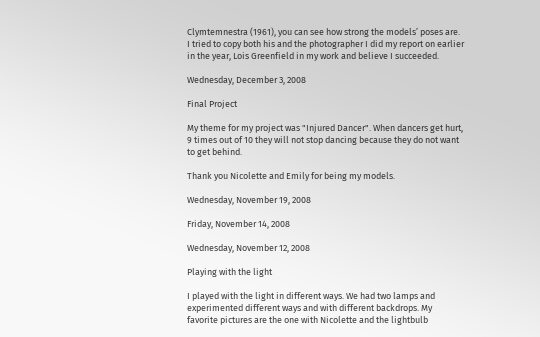Clymtemnestra (1961), you can see how strong the models’ poses are. I tried to copy both his and the photographer I did my report on earlier in the year, Lois Greenfield in my work and believe I succeeded.

Wednesday, December 3, 2008

Final Project

My theme for my project was "Injured Dancer". When dancers get hurt, 9 times out of 10 they will not stop dancing because they do not want to get behind.

Thank you Nicolette and Emily for being my models.

Wednesday, November 19, 2008

Friday, November 14, 2008

Wednesday, November 12, 2008

Playing with the light

I played with the light in different ways. We had two lamps and experimented different ways and with different backdrops. My favorite pictures are the one with Nicolette and the lightbulb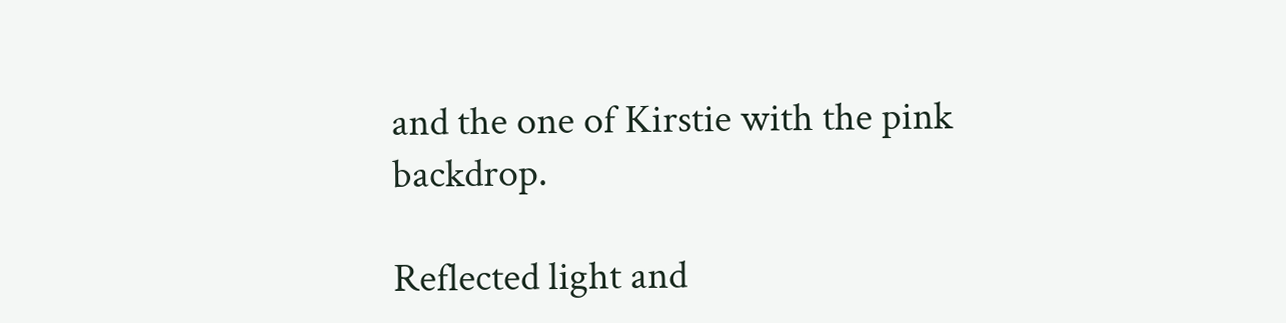and the one of Kirstie with the pink backdrop.

Reflected light and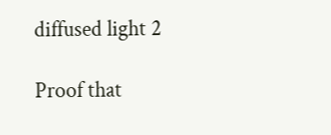diffused light 2

Proof that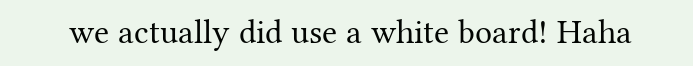we actually did use a white board! Haha